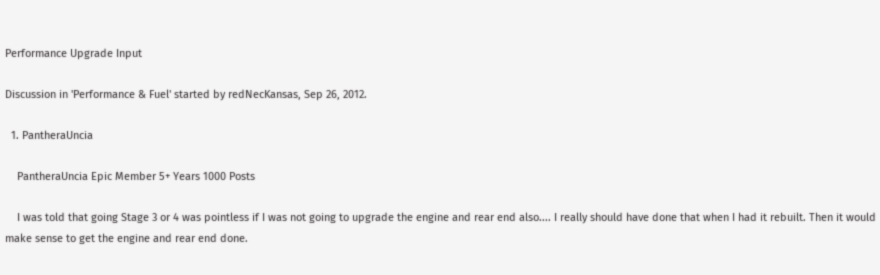Performance Upgrade Input

Discussion in 'Performance & Fuel' started by redNecKansas, Sep 26, 2012.

  1. PantheraUncia

    PantheraUncia Epic Member 5+ Years 1000 Posts

    I was told that going Stage 3 or 4 was pointless if I was not going to upgrade the engine and rear end also.... I really should have done that when I had it rebuilt. Then it would make sense to get the engine and rear end done.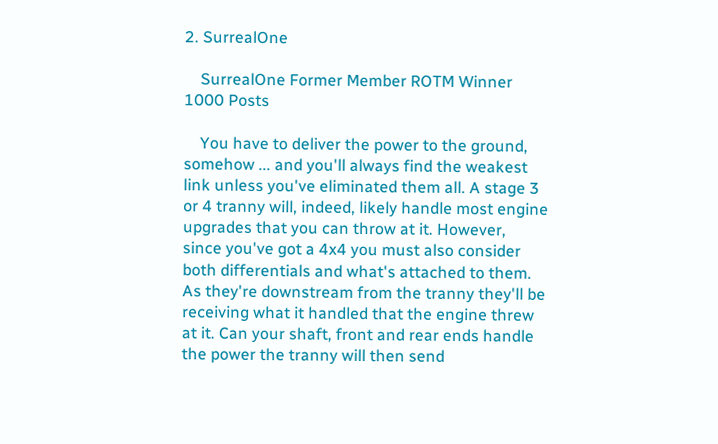2. SurrealOne

    SurrealOne Former Member ROTM Winner 1000 Posts

    You have to deliver the power to the ground, somehow ... and you'll always find the weakest link unless you've eliminated them all. A stage 3 or 4 tranny will, indeed, likely handle most engine upgrades that you can throw at it. However, since you've got a 4x4 you must also consider both differentials and what's attached to them. As they're downstream from the tranny they'll be receiving what it handled that the engine threw at it. Can your shaft, front and rear ends handle the power the tranny will then send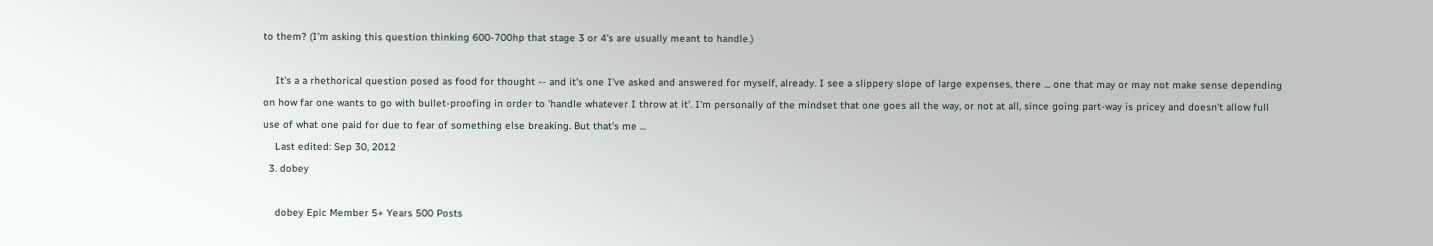to them? (I'm asking this question thinking 600-700hp that stage 3 or 4's are usually meant to handle.)

    It's a a rhethorical question posed as food for thought -- and it's one I've asked and answered for myself, already. I see a slippery slope of large expenses, there ... one that may or may not make sense depending on how far one wants to go with bullet-proofing in order to 'handle whatever I throw at it'. I'm personally of the mindset that one goes all the way, or not at all, since going part-way is pricey and doesn't allow full use of what one paid for due to fear of something else breaking. But that's me ...
    Last edited: Sep 30, 2012
  3. dobey

    dobey Epic Member 5+ Years 500 Posts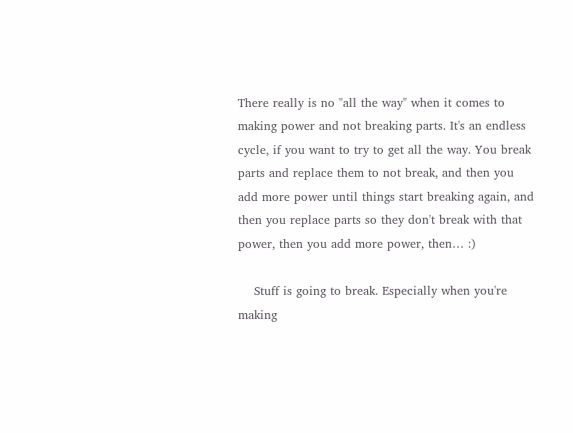There really is no "all the way" when it comes to making power and not breaking parts. It's an endless cycle, if you want to try to get all the way. You break parts and replace them to not break, and then you add more power until things start breaking again, and then you replace parts so they don't break with that power, then you add more power, then… :)

    Stuff is going to break. Especially when you're making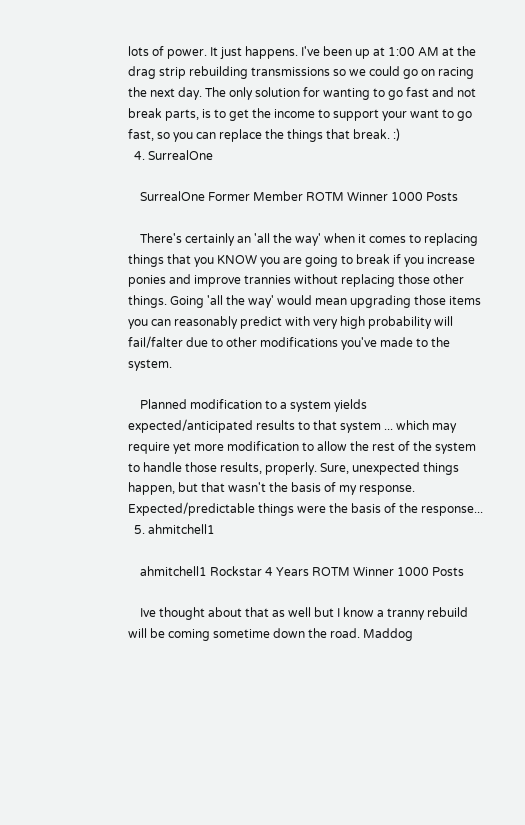lots of power. It just happens. I've been up at 1:00 AM at the drag strip rebuilding transmissions so we could go on racing the next day. The only solution for wanting to go fast and not break parts, is to get the income to support your want to go fast, so you can replace the things that break. :)
  4. SurrealOne

    SurrealOne Former Member ROTM Winner 1000 Posts

    There's certainly an 'all the way' when it comes to replacing things that you KNOW you are going to break if you increase ponies and improve trannies without replacing those other things. Going 'all the way' would mean upgrading those items you can reasonably predict with very high probability will fail/falter due to other modifications you've made to the system.

    Planned modification to a system yields expected/anticipated results to that system ... which may require yet more modification to allow the rest of the system to handle those results, properly. Sure, unexpected things happen, but that wasn't the basis of my response. Expected/predictable things were the basis of the response...
  5. ahmitchell1

    ahmitchell1 Rockstar 4 Years ROTM Winner 1000 Posts

    Ive thought about that as well but I know a tranny rebuild will be coming sometime down the road. Maddog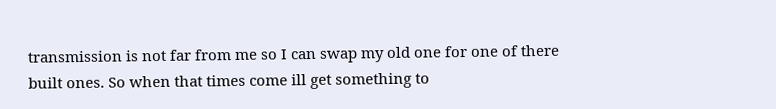transmission is not far from me so I can swap my old one for one of there built ones. So when that times come ill get something to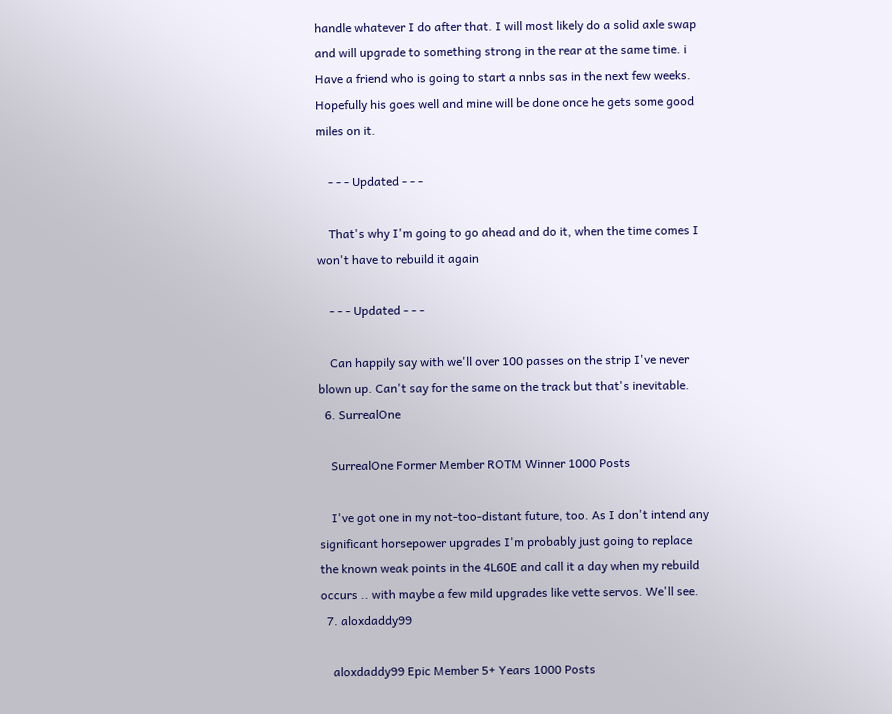handle whatever I do after that. I will most likely do a solid axle swap and will upgrade to something strong in the rear at the same time. i Have a friend who is going to start a nnbs sas in the next few weeks. Hopefully his goes well and mine will be done once he gets some good miles on it.

    - - - Updated - - -

    That's why I'm going to go ahead and do it, when the time comes I won't have to rebuild it again

    - - - Updated - - -

    Can happily say with we'll over 100 passes on the strip I've never blown up. Can't say for the same on the track but that's inevitable.
  6. SurrealOne

    SurrealOne Former Member ROTM Winner 1000 Posts

    I've got one in my not-too-distant future, too. As I don't intend any significant horsepower upgrades I'm probably just going to replace the known weak points in the 4L60E and call it a day when my rebuild occurs .. with maybe a few mild upgrades like vette servos. We'll see.
  7. aloxdaddy99

    aloxdaddy99 Epic Member 5+ Years 1000 Posts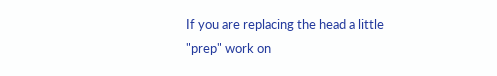If you are replacing the head a little "prep" work on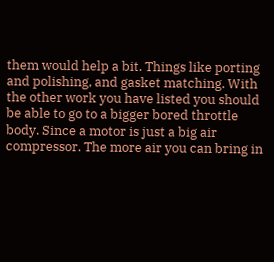them would help a bit. Things like porting and polishing, and gasket matching. With the other work you have listed you should be able to go to a bigger bored throttle body. Since a motor is just a big air compressor. The more air you can bring in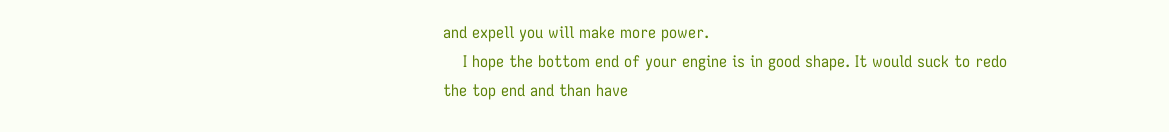and expell you will make more power.
    I hope the bottom end of your engine is in good shape. It would suck to redo the top end and than have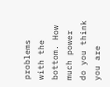problems with the bottom. How much power do you think you are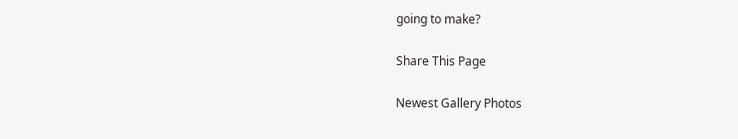going to make?

Share This Page

Newest Gallery Photos